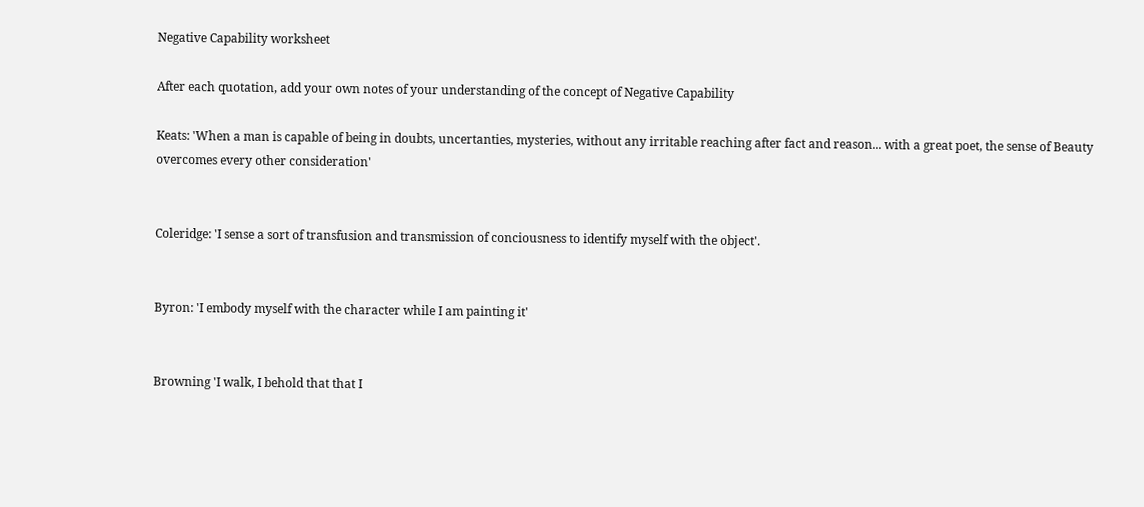Negative Capability worksheet

After each quotation, add your own notes of your understanding of the concept of Negative Capability

Keats: 'When a man is capable of being in doubts, uncertanties, mysteries, without any irritable reaching after fact and reason... with a great poet, the sense of Beauty overcomes every other consideration'


Coleridge: 'I sense a sort of transfusion and transmission of conciousness to identify myself with the object'.


Byron: 'I embody myself with the character while I am painting it'


Browning 'I walk, I behold that that I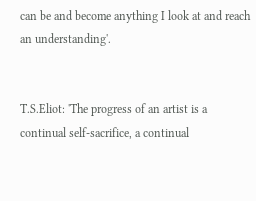can be and become anything I look at and reach an understanding'.


T.S.Eliot: 'The progress of an artist is a continual self-sacrifice, a continual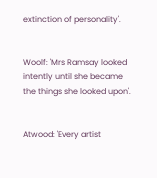extinction of personality'.


Woolf: 'Mrs Ramsay looked intently until she became the things she looked upon'.


Atwood: 'Every artist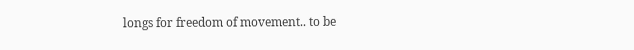longs for freedom of movement.. to be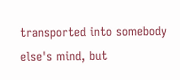transported into somebody else's mind, but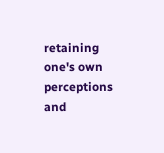retaining one's own perceptions and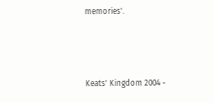memories'.



Keats' Kingdom 2004 -